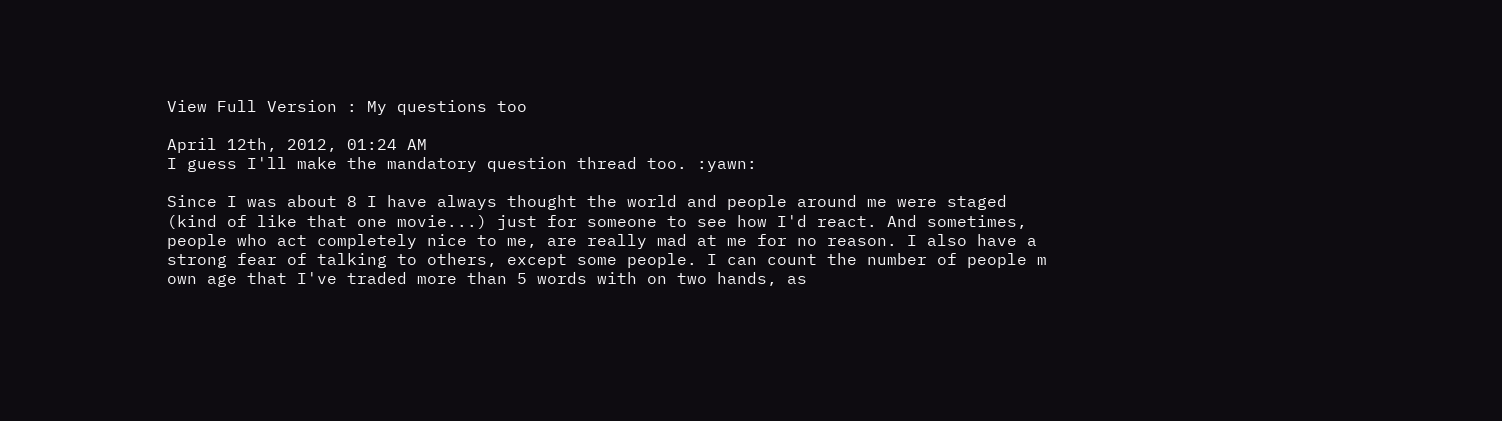View Full Version : My questions too

April 12th, 2012, 01:24 AM
I guess I'll make the mandatory question thread too. :yawn:

Since I was about 8 I have always thought the world and people around me were staged (kind of like that one movie...) just for someone to see how I'd react. And sometimes, people who act completely nice to me, are really mad at me for no reason. I also have a strong fear of talking to others, except some people. I can count the number of people m own age that I've traded more than 5 words with on two hands, as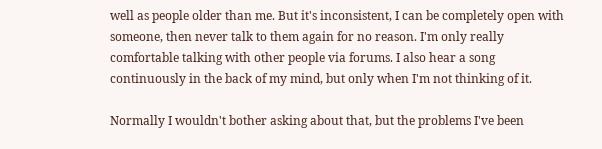well as people older than me. But it's inconsistent, I can be completely open with someone, then never talk to them again for no reason. I'm only really comfortable talking with other people via forums. I also hear a song continuously in the back of my mind, but only when I'm not thinking of it.

Normally I wouldn't bother asking about that, but the problems I've been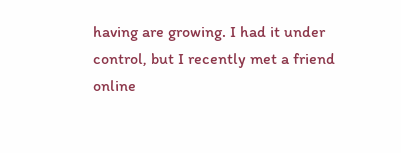having are growing. I had it under control, but I recently met a friend online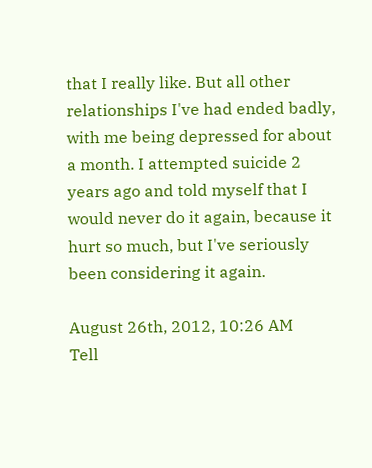that I really like. But all other relationships I've had ended badly, with me being depressed for about a month. I attempted suicide 2 years ago and told myself that I would never do it again, because it hurt so much, but I've seriously been considering it again.

August 26th, 2012, 10:26 AM
Tell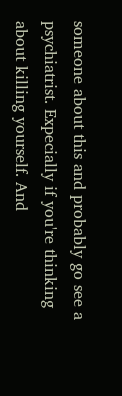someone about this and probably go see a psychiatrist. Expecially if you're thinking about killing yourself. And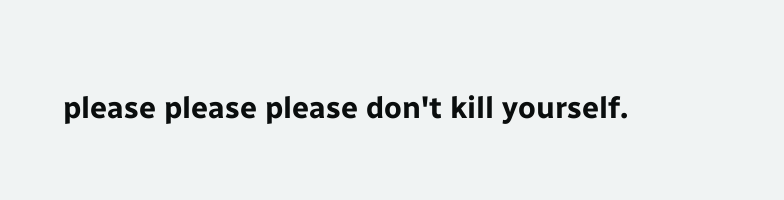please please please don't kill yourself.